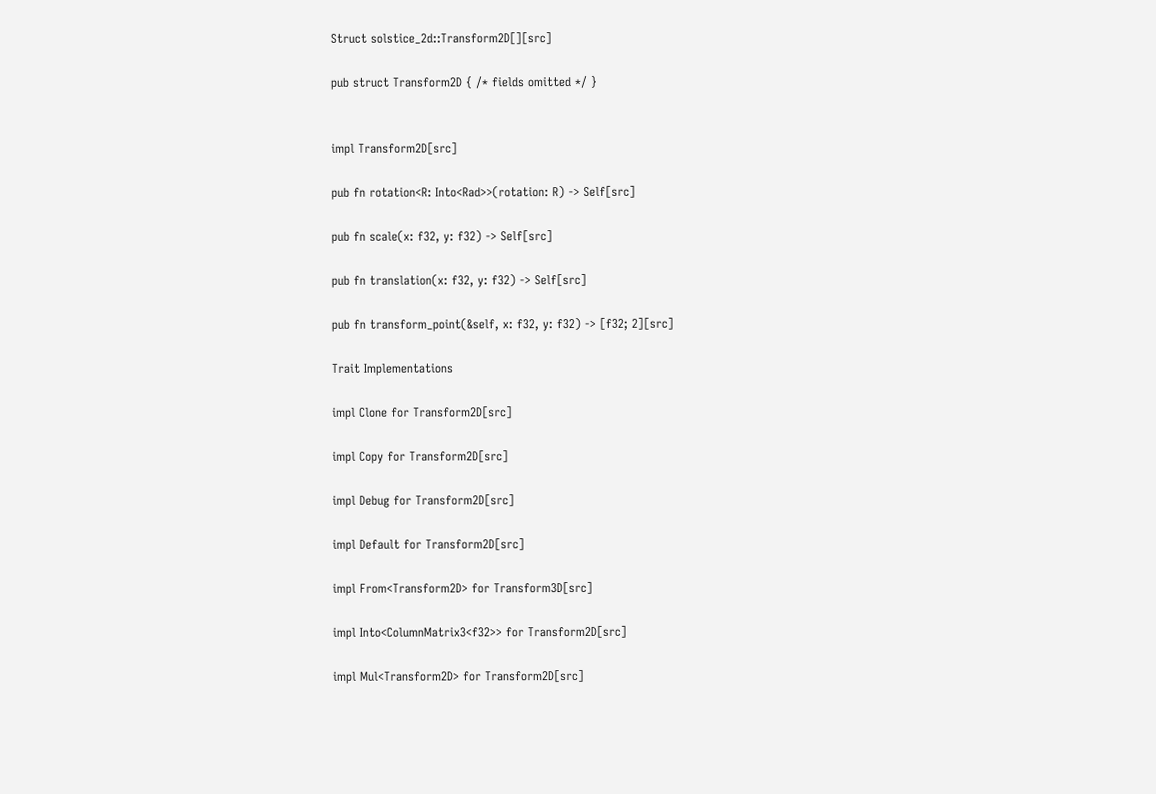Struct solstice_2d::Transform2D[][src]

pub struct Transform2D { /* fields omitted */ }


impl Transform2D[src]

pub fn rotation<R: Into<Rad>>(rotation: R) -> Self[src]

pub fn scale(x: f32, y: f32) -> Self[src]

pub fn translation(x: f32, y: f32) -> Self[src]

pub fn transform_point(&self, x: f32, y: f32) -> [f32; 2][src]

Trait Implementations

impl Clone for Transform2D[src]

impl Copy for Transform2D[src]

impl Debug for Transform2D[src]

impl Default for Transform2D[src]

impl From<Transform2D> for Transform3D[src]

impl Into<ColumnMatrix3<f32>> for Transform2D[src]

impl Mul<Transform2D> for Transform2D[src]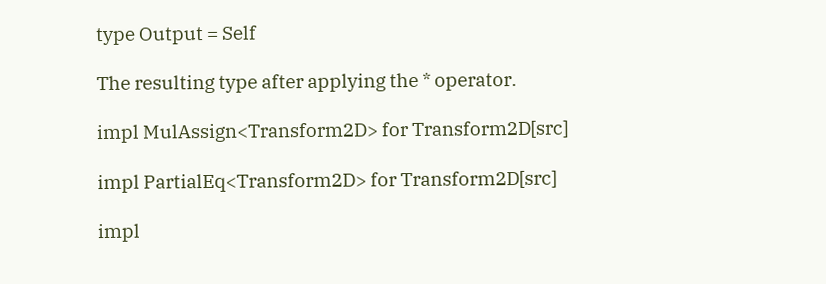type Output = Self

The resulting type after applying the * operator.

impl MulAssign<Transform2D> for Transform2D[src]

impl PartialEq<Transform2D> for Transform2D[src]

impl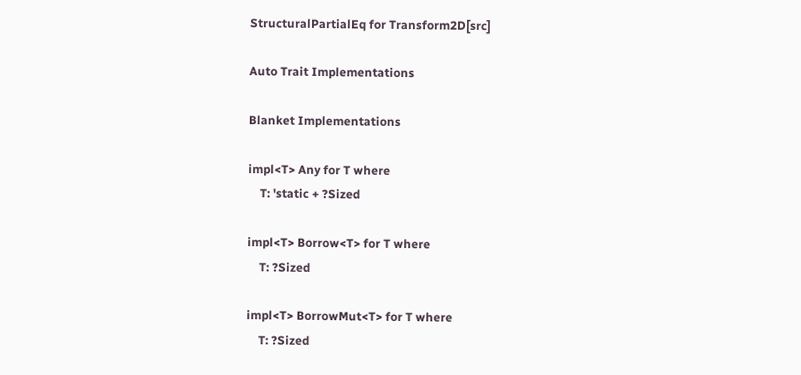StructuralPartialEq for Transform2D[src]

Auto Trait Implementations

Blanket Implementations

impl<T> Any for T where
    T: 'static + ?Sized

impl<T> Borrow<T> for T where
    T: ?Sized

impl<T> BorrowMut<T> for T where
    T: ?Sized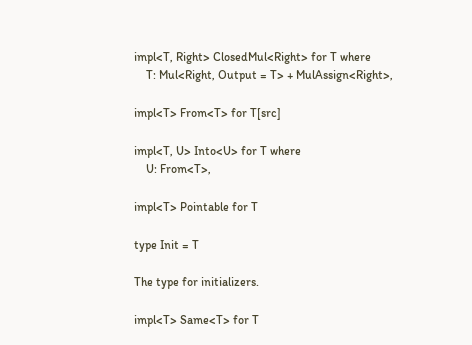impl<T, Right> ClosedMul<Right> for T where
    T: Mul<Right, Output = T> + MulAssign<Right>,

impl<T> From<T> for T[src]

impl<T, U> Into<U> for T where
    U: From<T>,

impl<T> Pointable for T

type Init = T

The type for initializers.

impl<T> Same<T> for T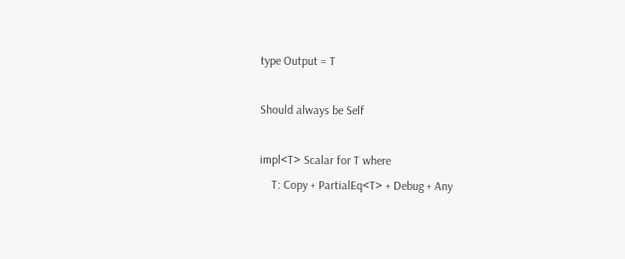type Output = T

Should always be Self

impl<T> Scalar for T where
    T: Copy + PartialEq<T> + Debug + Any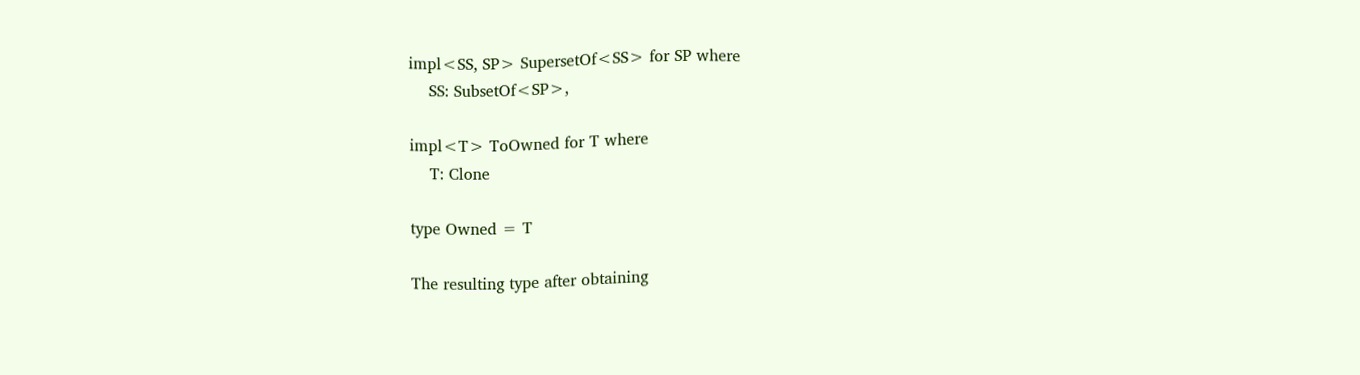impl<SS, SP> SupersetOf<SS> for SP where
    SS: SubsetOf<SP>,

impl<T> ToOwned for T where
    T: Clone

type Owned = T

The resulting type after obtaining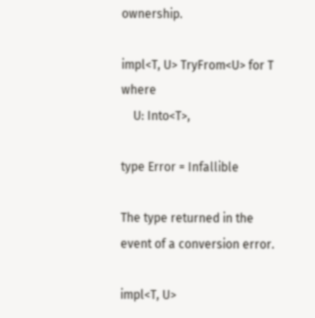ownership.

impl<T, U> TryFrom<U> for T where
    U: Into<T>,

type Error = Infallible

The type returned in the event of a conversion error.

impl<T, U>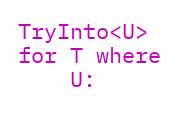TryInto<U> for T where
    U: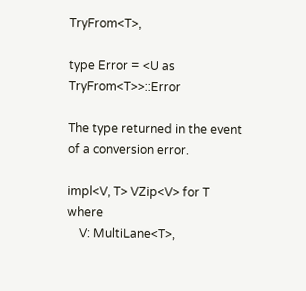TryFrom<T>,

type Error = <U as TryFrom<T>>::Error

The type returned in the event of a conversion error.

impl<V, T> VZip<V> for T where
    V: MultiLane<T>,